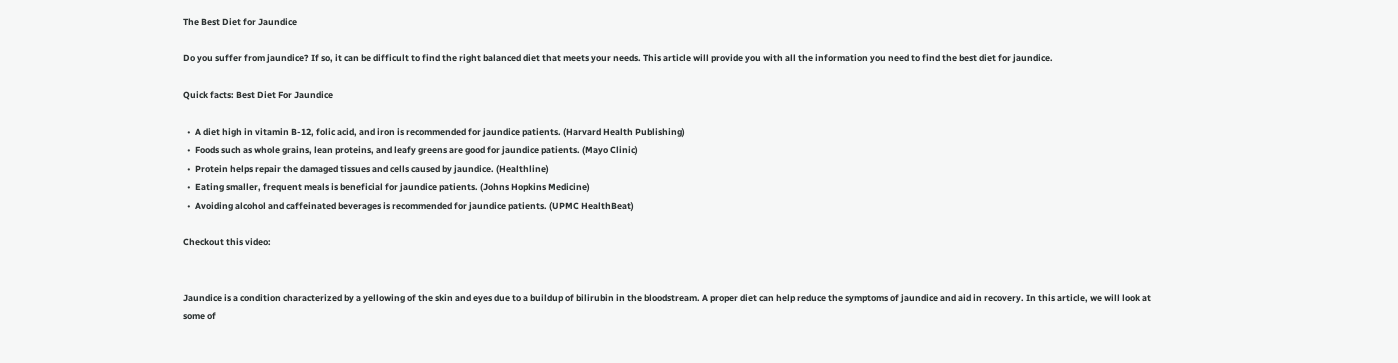The Best Diet for Jaundice

Do you suffer from jaundice? If so, it can be difficult to find the right balanced diet that meets your needs. This article will provide you with all the information you need to find the best diet for jaundice.

Quick facts: Best Diet For Jaundice

  •  A diet high in vitamin B-12, folic acid, and iron is recommended for jaundice patients. (Harvard Health Publishing)
  •  Foods such as whole grains, lean proteins, and leafy greens are good for jaundice patients. (Mayo Clinic)
  •  Protein helps repair the damaged tissues and cells caused by jaundice. (Healthline)
  •  Eating smaller, frequent meals is beneficial for jaundice patients. (Johns Hopkins Medicine)
  •  Avoiding alcohol and caffeinated beverages is recommended for jaundice patients. (UPMC HealthBeat)

Checkout this video:


Jaundice is a condition characterized by a yellowing of the skin and eyes due to a buildup of bilirubin in the bloodstream. A proper diet can help reduce the symptoms of jaundice and aid in recovery. In this article, we will look at some of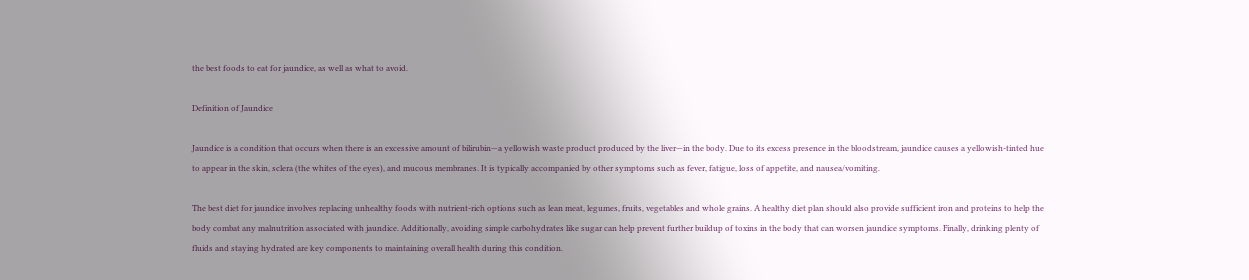the best foods to eat for jaundice, as well as what to avoid.

Definition of Jaundice

Jaundice is a condition that occurs when there is an excessive amount of bilirubin—a yellowish waste product produced by the liver—in the body. Due to its excess presence in the bloodstream, jaundice causes a yellowish-tinted hue to appear in the skin, sclera (the whites of the eyes), and mucous membranes. It is typically accompanied by other symptoms such as fever, fatigue, loss of appetite, and nausea/vomiting.

The best diet for jaundice involves replacing unhealthy foods with nutrient-rich options such as lean meat, legumes, fruits, vegetables and whole grains. A healthy diet plan should also provide sufficient iron and proteins to help the body combat any malnutrition associated with jaundice. Additionally, avoiding simple carbohydrates like sugar can help prevent further buildup of toxins in the body that can worsen jaundice symptoms. Finally, drinking plenty of fluids and staying hydrated are key components to maintaining overall health during this condition.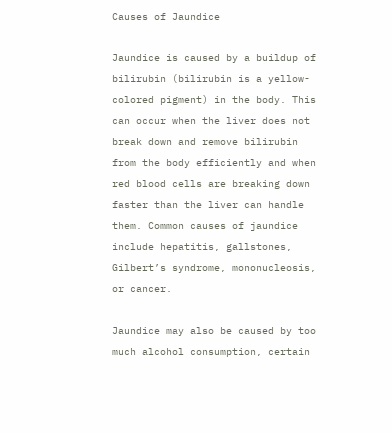Causes of Jaundice

Jaundice is caused by a buildup of bilirubin (bilirubin is a yellow-colored pigment) in the body. This can occur when the liver does not break down and remove bilirubin from the body efficiently and when red blood cells are breaking down faster than the liver can handle them. Common causes of jaundice include hepatitis, gallstones, Gilbert’s syndrome, mononucleosis, or cancer.

Jaundice may also be caused by too much alcohol consumption, certain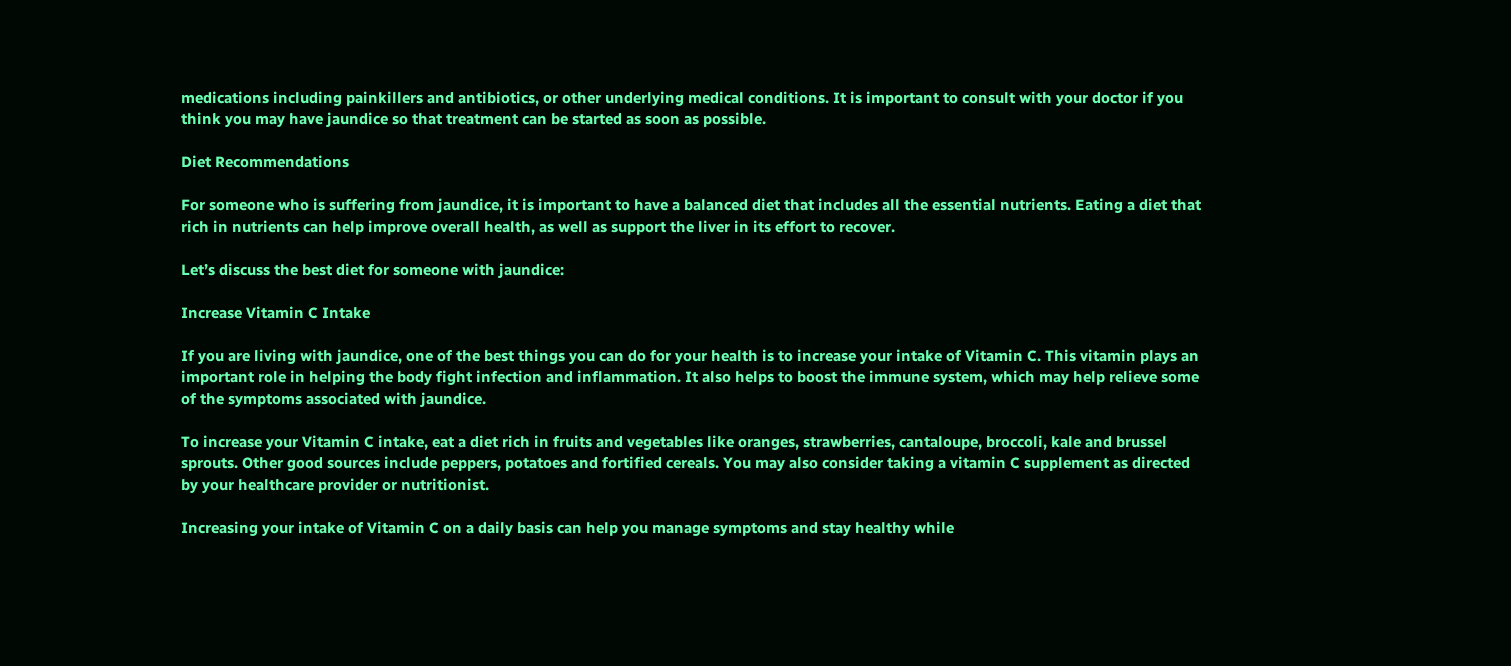medications including painkillers and antibiotics, or other underlying medical conditions. It is important to consult with your doctor if you think you may have jaundice so that treatment can be started as soon as possible.

Diet Recommendations

For someone who is suffering from jaundice, it is important to have a balanced diet that includes all the essential nutrients. Eating a diet that rich in nutrients can help improve overall health, as well as support the liver in its effort to recover.

Let’s discuss the best diet for someone with jaundice:

Increase Vitamin C Intake

If you are living with jaundice, one of the best things you can do for your health is to increase your intake of Vitamin C. This vitamin plays an important role in helping the body fight infection and inflammation. It also helps to boost the immune system, which may help relieve some of the symptoms associated with jaundice.

To increase your Vitamin C intake, eat a diet rich in fruits and vegetables like oranges, strawberries, cantaloupe, broccoli, kale and brussel sprouts. Other good sources include peppers, potatoes and fortified cereals. You may also consider taking a vitamin C supplement as directed by your healthcare provider or nutritionist.

Increasing your intake of Vitamin C on a daily basis can help you manage symptoms and stay healthy while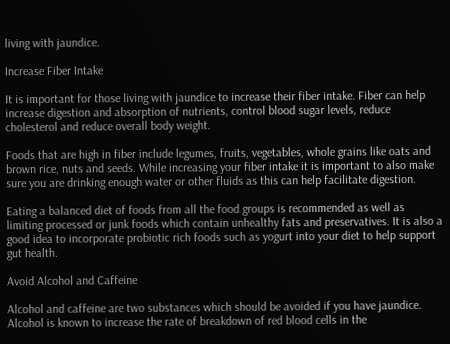living with jaundice.

Increase Fiber Intake

It is important for those living with jaundice to increase their fiber intake. Fiber can help increase digestion and absorption of nutrients, control blood sugar levels, reduce cholesterol and reduce overall body weight.

Foods that are high in fiber include legumes, fruits, vegetables, whole grains like oats and brown rice, nuts and seeds. While increasing your fiber intake it is important to also make sure you are drinking enough water or other fluids as this can help facilitate digestion.

Eating a balanced diet of foods from all the food groups is recommended as well as limiting processed or junk foods which contain unhealthy fats and preservatives. It is also a good idea to incorporate probiotic rich foods such as yogurt into your diet to help support gut health.

Avoid Alcohol and Caffeine

Alcohol and caffeine are two substances which should be avoided if you have jaundice. Alcohol is known to increase the rate of breakdown of red blood cells in the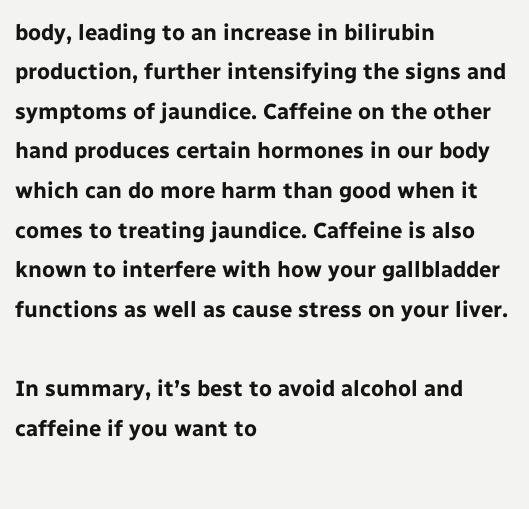body, leading to an increase in bilirubin production, further intensifying the signs and symptoms of jaundice. Caffeine on the other hand produces certain hormones in our body which can do more harm than good when it comes to treating jaundice. Caffeine is also known to interfere with how your gallbladder functions as well as cause stress on your liver.

In summary, it’s best to avoid alcohol and caffeine if you want to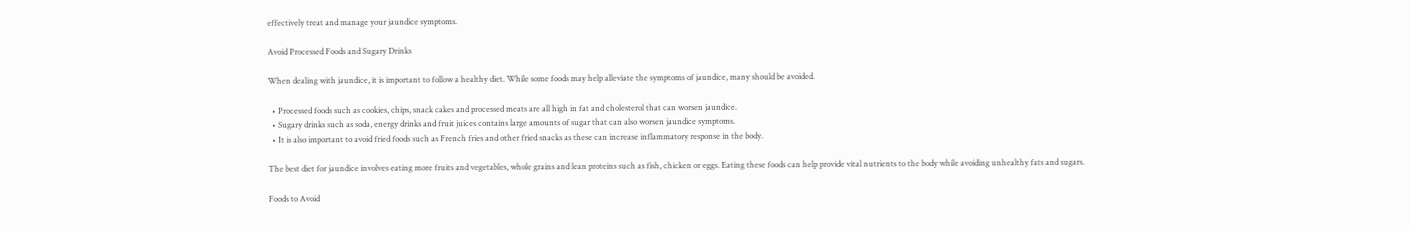effectively treat and manage your jaundice symptoms.

Avoid Processed Foods and Sugary Drinks

When dealing with jaundice, it is important to follow a healthy diet. While some foods may help alleviate the symptoms of jaundice, many should be avoided.

  • Processed foods such as cookies, chips, snack cakes and processed meats are all high in fat and cholesterol that can worsen jaundice.
  • Sugary drinks such as soda, energy drinks and fruit juices contains large amounts of sugar that can also worsen jaundice symptoms.
  • It is also important to avoid fried foods such as French fries and other fried snacks as these can increase inflammatory response in the body.

The best diet for jaundice involves eating more fruits and vegetables, whole grains and lean proteins such as fish, chicken or eggs. Eating these foods can help provide vital nutrients to the body while avoiding unhealthy fats and sugars.

Foods to Avoid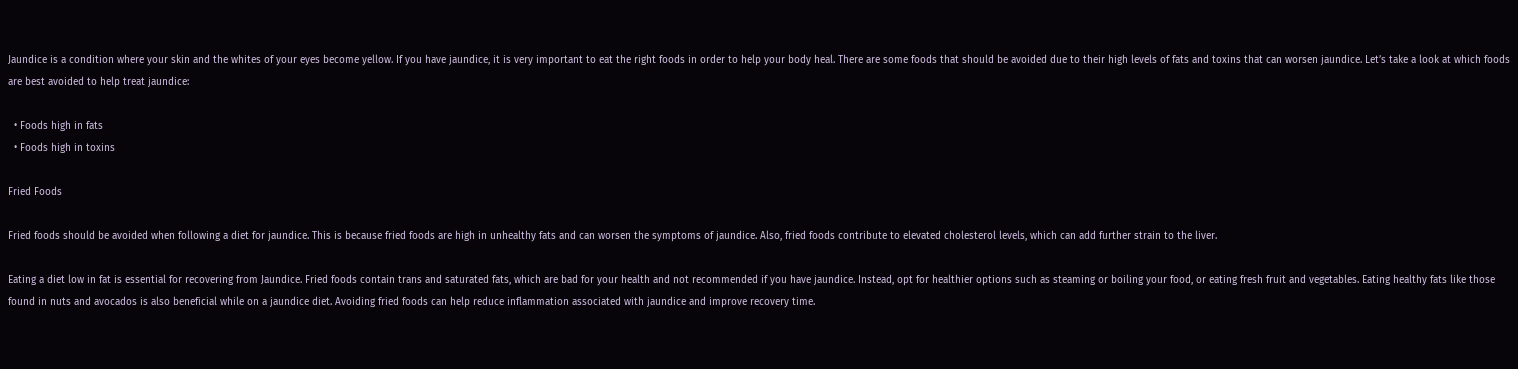Jaundice is a condition where your skin and the whites of your eyes become yellow. If you have jaundice, it is very important to eat the right foods in order to help your body heal. There are some foods that should be avoided due to their high levels of fats and toxins that can worsen jaundice. Let’s take a look at which foods are best avoided to help treat jaundice:

  • Foods high in fats
  • Foods high in toxins

Fried Foods

Fried foods should be avoided when following a diet for jaundice. This is because fried foods are high in unhealthy fats and can worsen the symptoms of jaundice. Also, fried foods contribute to elevated cholesterol levels, which can add further strain to the liver.

Eating a diet low in fat is essential for recovering from Jaundice. Fried foods contain trans and saturated fats, which are bad for your health and not recommended if you have jaundice. Instead, opt for healthier options such as steaming or boiling your food, or eating fresh fruit and vegetables. Eating healthy fats like those found in nuts and avocados is also beneficial while on a jaundice diet. Avoiding fried foods can help reduce inflammation associated with jaundice and improve recovery time.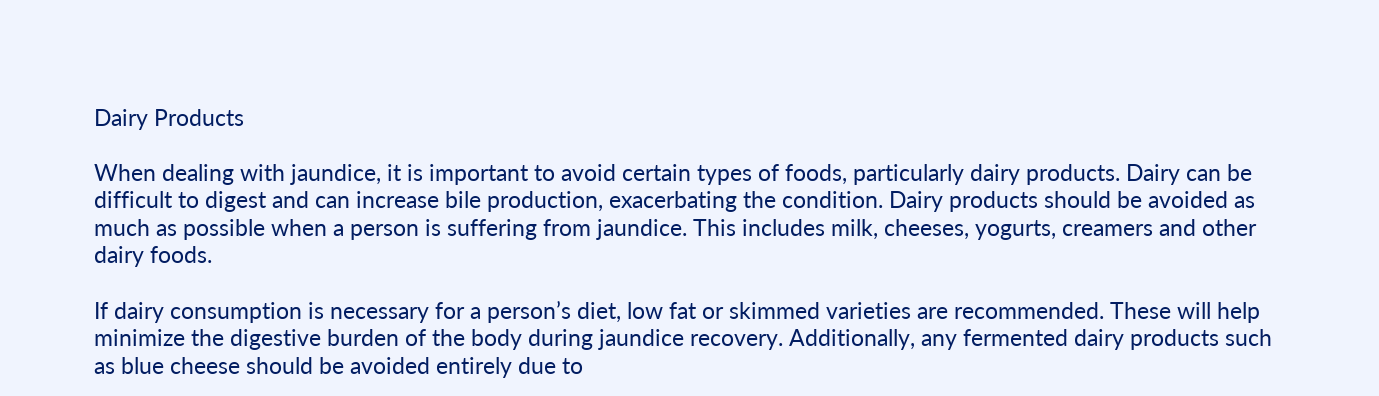Dairy Products

When dealing with jaundice, it is important to avoid certain types of foods, particularly dairy products. Dairy can be difficult to digest and can increase bile production, exacerbating the condition. Dairy products should be avoided as much as possible when a person is suffering from jaundice. This includes milk, cheeses, yogurts, creamers and other dairy foods.

If dairy consumption is necessary for a person’s diet, low fat or skimmed varieties are recommended. These will help minimize the digestive burden of the body during jaundice recovery. Additionally, any fermented dairy products such as blue cheese should be avoided entirely due to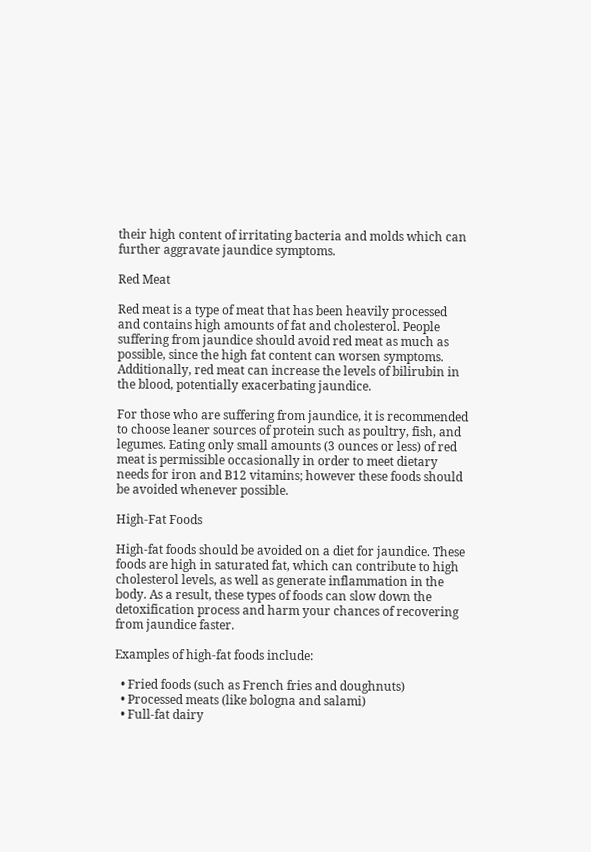their high content of irritating bacteria and molds which can further aggravate jaundice symptoms.

Red Meat

Red meat is a type of meat that has been heavily processed and contains high amounts of fat and cholesterol. People suffering from jaundice should avoid red meat as much as possible, since the high fat content can worsen symptoms. Additionally, red meat can increase the levels of bilirubin in the blood, potentially exacerbating jaundice.

For those who are suffering from jaundice, it is recommended to choose leaner sources of protein such as poultry, fish, and legumes. Eating only small amounts (3 ounces or less) of red meat is permissible occasionally in order to meet dietary needs for iron and B12 vitamins; however these foods should be avoided whenever possible.

High-Fat Foods

High-fat foods should be avoided on a diet for jaundice. These foods are high in saturated fat, which can contribute to high cholesterol levels, as well as generate inflammation in the body. As a result, these types of foods can slow down the detoxification process and harm your chances of recovering from jaundice faster.

Examples of high-fat foods include:

  • Fried foods (such as French fries and doughnuts)
  • Processed meats (like bologna and salami)
  • Full-fat dairy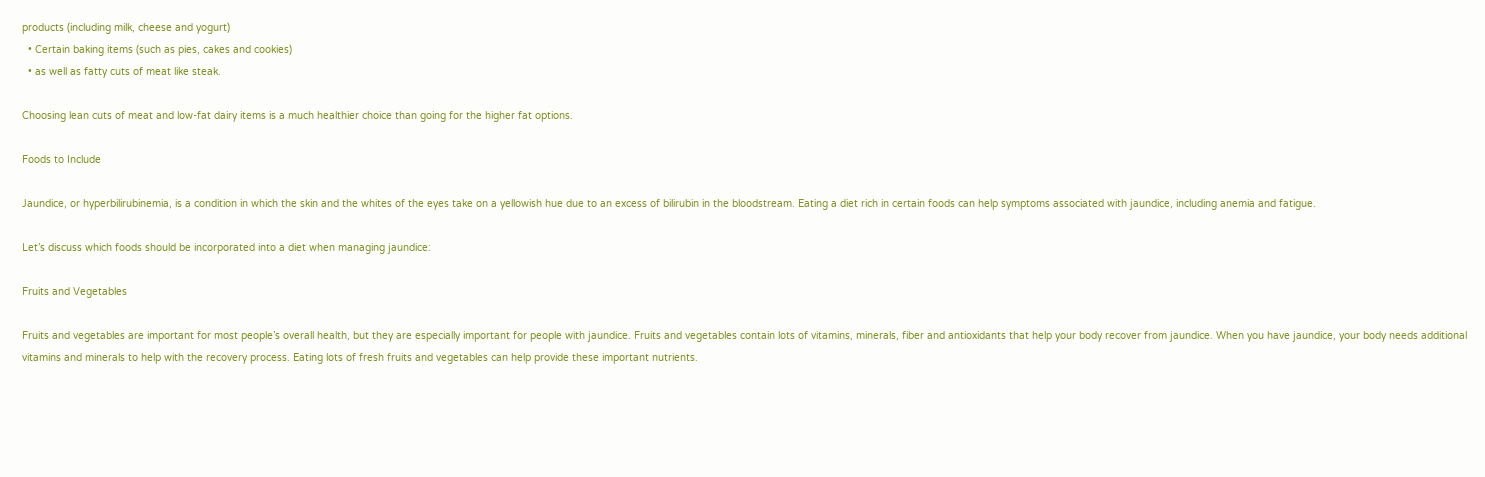products (including milk, cheese and yogurt)
  • Certain baking items (such as pies, cakes and cookies)
  • as well as fatty cuts of meat like steak.

Choosing lean cuts of meat and low-fat dairy items is a much healthier choice than going for the higher fat options.

Foods to Include

Jaundice, or hyperbilirubinemia, is a condition in which the skin and the whites of the eyes take on a yellowish hue due to an excess of bilirubin in the bloodstream. Eating a diet rich in certain foods can help symptoms associated with jaundice, including anemia and fatigue.

Let’s discuss which foods should be incorporated into a diet when managing jaundice:

Fruits and Vegetables

Fruits and vegetables are important for most people’s overall health, but they are especially important for people with jaundice. Fruits and vegetables contain lots of vitamins, minerals, fiber and antioxidants that help your body recover from jaundice. When you have jaundice, your body needs additional vitamins and minerals to help with the recovery process. Eating lots of fresh fruits and vegetables can help provide these important nutrients.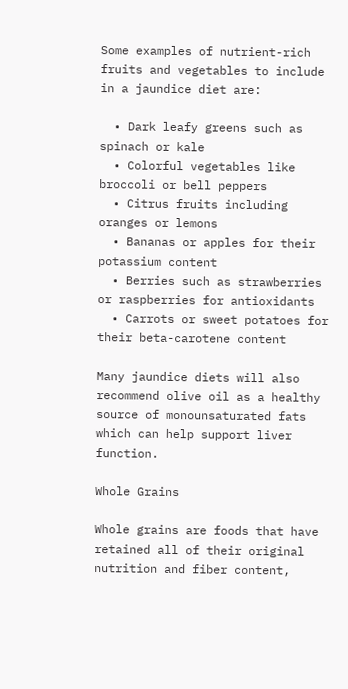Some examples of nutrient-rich fruits and vegetables to include in a jaundice diet are:

  • Dark leafy greens such as spinach or kale
  • Colorful vegetables like broccoli or bell peppers
  • Citrus fruits including oranges or lemons
  • Bananas or apples for their potassium content
  • Berries such as strawberries or raspberries for antioxidants
  • Carrots or sweet potatoes for their beta-carotene content

Many jaundice diets will also recommend olive oil as a healthy source of monounsaturated fats which can help support liver function.

Whole Grains

Whole grains are foods that have retained all of their original nutrition and fiber content,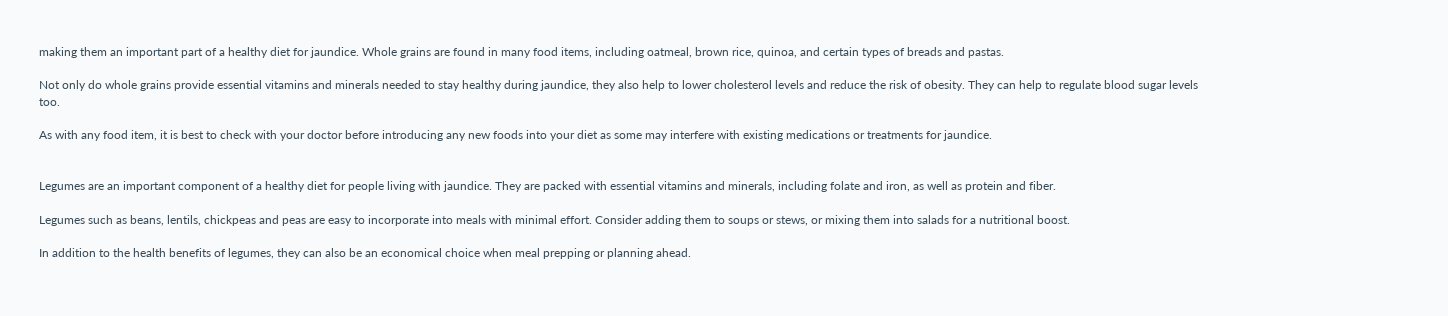making them an important part of a healthy diet for jaundice. Whole grains are found in many food items, including oatmeal, brown rice, quinoa, and certain types of breads and pastas.

Not only do whole grains provide essential vitamins and minerals needed to stay healthy during jaundice, they also help to lower cholesterol levels and reduce the risk of obesity. They can help to regulate blood sugar levels too.

As with any food item, it is best to check with your doctor before introducing any new foods into your diet as some may interfere with existing medications or treatments for jaundice.


Legumes are an important component of a healthy diet for people living with jaundice. They are packed with essential vitamins and minerals, including folate and iron, as well as protein and fiber.

Legumes such as beans, lentils, chickpeas and peas are easy to incorporate into meals with minimal effort. Consider adding them to soups or stews, or mixing them into salads for a nutritional boost.

In addition to the health benefits of legumes, they can also be an economical choice when meal prepping or planning ahead.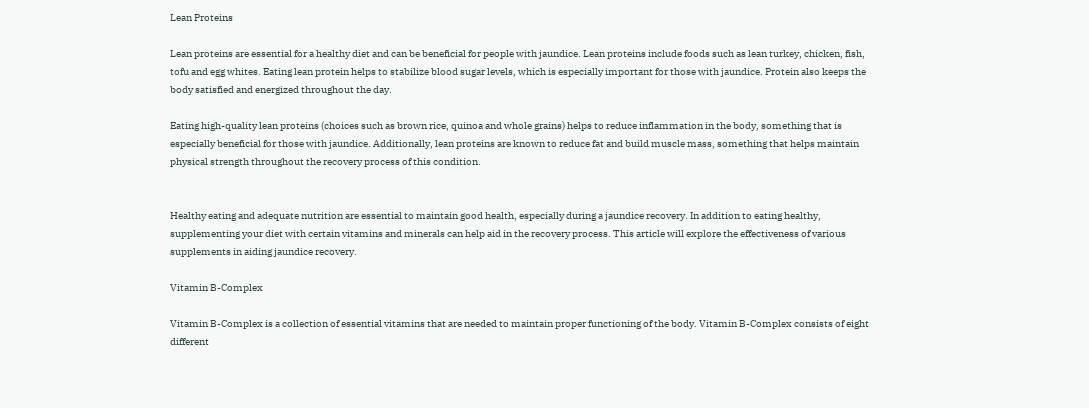Lean Proteins

Lean proteins are essential for a healthy diet and can be beneficial for people with jaundice. Lean proteins include foods such as lean turkey, chicken, fish, tofu and egg whites. Eating lean protein helps to stabilize blood sugar levels, which is especially important for those with jaundice. Protein also keeps the body satisfied and energized throughout the day.

Eating high-quality lean proteins (choices such as brown rice, quinoa and whole grains) helps to reduce inflammation in the body, something that is especially beneficial for those with jaundice. Additionally, lean proteins are known to reduce fat and build muscle mass, something that helps maintain physical strength throughout the recovery process of this condition.


Healthy eating and adequate nutrition are essential to maintain good health, especially during a jaundice recovery. In addition to eating healthy, supplementing your diet with certain vitamins and minerals can help aid in the recovery process. This article will explore the effectiveness of various supplements in aiding jaundice recovery.

Vitamin B-Complex

Vitamin B-Complex is a collection of essential vitamins that are needed to maintain proper functioning of the body. Vitamin B-Complex consists of eight different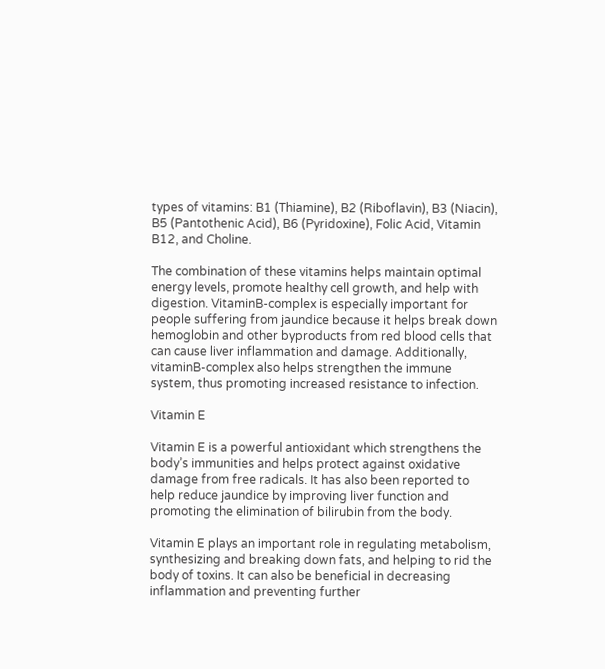types of vitamins: B1 (Thiamine), B2 (Riboflavin), B3 (Niacin), B5 (Pantothenic Acid), B6 (Pyridoxine), Folic Acid, Vitamin B12, and Choline.

The combination of these vitamins helps maintain optimal energy levels, promote healthy cell growth, and help with digestion. VitaminB-complex is especially important for people suffering from jaundice because it helps break down hemoglobin and other byproducts from red blood cells that can cause liver inflammation and damage. Additionally, vitaminB-complex also helps strengthen the immune system, thus promoting increased resistance to infection.

Vitamin E

Vitamin E is a powerful antioxidant which strengthens the body’s immunities and helps protect against oxidative damage from free radicals. It has also been reported to help reduce jaundice by improving liver function and promoting the elimination of bilirubin from the body.

Vitamin E plays an important role in regulating metabolism, synthesizing and breaking down fats, and helping to rid the body of toxins. It can also be beneficial in decreasing inflammation and preventing further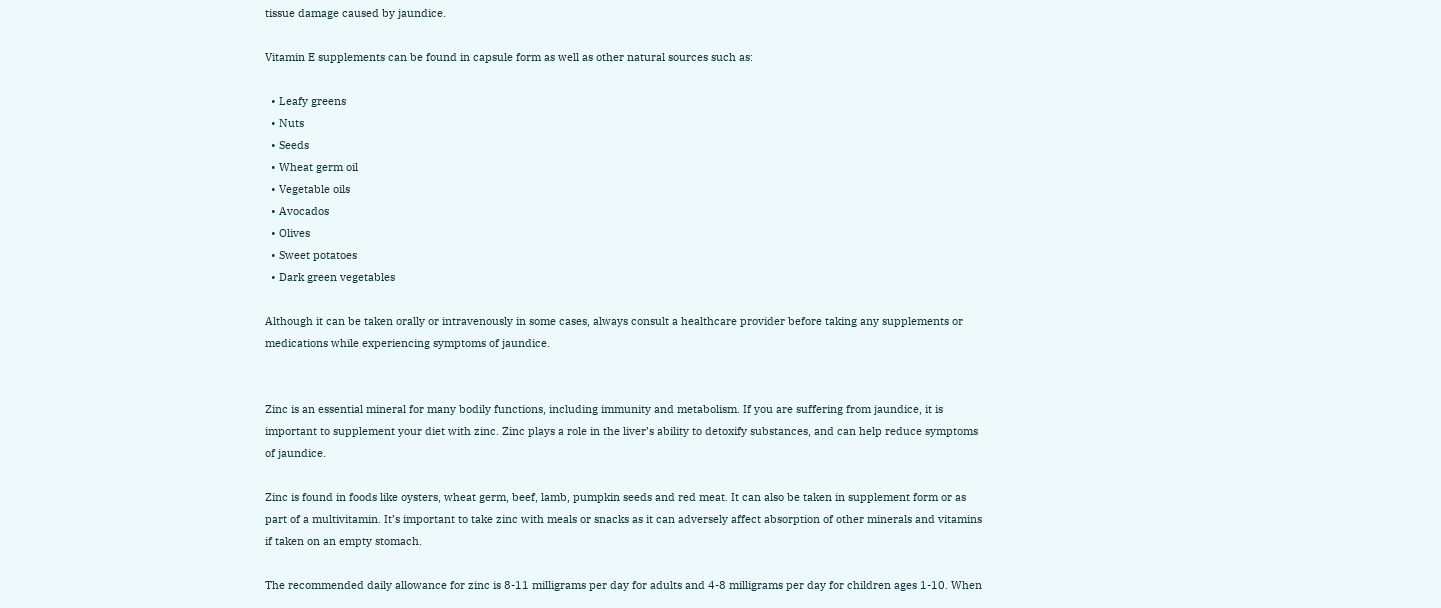tissue damage caused by jaundice.

Vitamin E supplements can be found in capsule form as well as other natural sources such as:

  • Leafy greens
  • Nuts
  • Seeds
  • Wheat germ oil
  • Vegetable oils
  • Avocados
  • Olives
  • Sweet potatoes
  • Dark green vegetables

Although it can be taken orally or intravenously in some cases, always consult a healthcare provider before taking any supplements or medications while experiencing symptoms of jaundice.


Zinc is an essential mineral for many bodily functions, including immunity and metabolism. If you are suffering from jaundice, it is important to supplement your diet with zinc. Zinc plays a role in the liver’s ability to detoxify substances, and can help reduce symptoms of jaundice.

Zinc is found in foods like oysters, wheat germ, beef, lamb, pumpkin seeds and red meat. It can also be taken in supplement form or as part of a multivitamin. It’s important to take zinc with meals or snacks as it can adversely affect absorption of other minerals and vitamins if taken on an empty stomach.

The recommended daily allowance for zinc is 8-11 milligrams per day for adults and 4-8 milligrams per day for children ages 1-10. When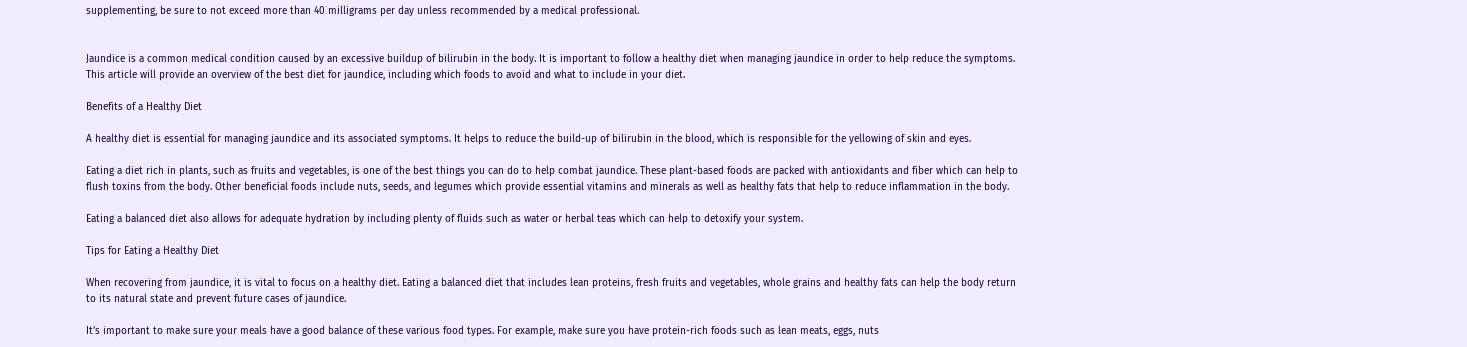supplementing, be sure to not exceed more than 40 milligrams per day unless recommended by a medical professional.


Jaundice is a common medical condition caused by an excessive buildup of bilirubin in the body. It is important to follow a healthy diet when managing jaundice in order to help reduce the symptoms. This article will provide an overview of the best diet for jaundice, including which foods to avoid and what to include in your diet.

Benefits of a Healthy Diet

A healthy diet is essential for managing jaundice and its associated symptoms. It helps to reduce the build-up of bilirubin in the blood, which is responsible for the yellowing of skin and eyes.

Eating a diet rich in plants, such as fruits and vegetables, is one of the best things you can do to help combat jaundice. These plant-based foods are packed with antioxidants and fiber which can help to flush toxins from the body. Other beneficial foods include nuts, seeds, and legumes which provide essential vitamins and minerals as well as healthy fats that help to reduce inflammation in the body.

Eating a balanced diet also allows for adequate hydration by including plenty of fluids such as water or herbal teas which can help to detoxify your system.

Tips for Eating a Healthy Diet

When recovering from jaundice, it is vital to focus on a healthy diet. Eating a balanced diet that includes lean proteins, fresh fruits and vegetables, whole grains and healthy fats can help the body return to its natural state and prevent future cases of jaundice.

It’s important to make sure your meals have a good balance of these various food types. For example, make sure you have protein-rich foods such as lean meats, eggs, nuts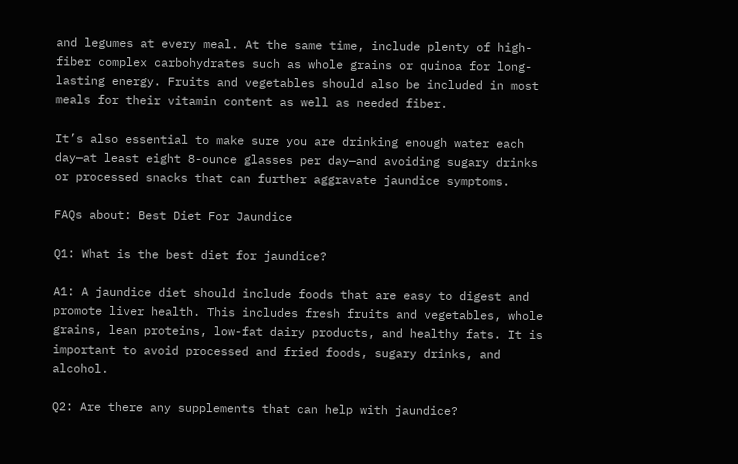and legumes at every meal. At the same time, include plenty of high-fiber complex carbohydrates such as whole grains or quinoa for long-lasting energy. Fruits and vegetables should also be included in most meals for their vitamin content as well as needed fiber.

It’s also essential to make sure you are drinking enough water each day—at least eight 8-ounce glasses per day—and avoiding sugary drinks or processed snacks that can further aggravate jaundice symptoms.

FAQs about: Best Diet For Jaundice

Q1: What is the best diet for jaundice?

A1: A jaundice diet should include foods that are easy to digest and promote liver health. This includes fresh fruits and vegetables, whole grains, lean proteins, low-fat dairy products, and healthy fats. It is important to avoid processed and fried foods, sugary drinks, and alcohol.

Q2: Are there any supplements that can help with jaundice?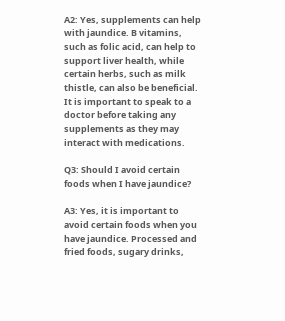A2: Yes, supplements can help with jaundice. B vitamins, such as folic acid, can help to support liver health, while certain herbs, such as milk thistle, can also be beneficial. It is important to speak to a doctor before taking any supplements as they may interact with medications.

Q3: Should I avoid certain foods when I have jaundice?

A3: Yes, it is important to avoid certain foods when you have jaundice. Processed and fried foods, sugary drinks,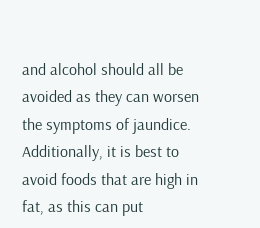and alcohol should all be avoided as they can worsen the symptoms of jaundice. Additionally, it is best to avoid foods that are high in fat, as this can put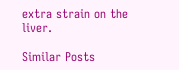extra strain on the liver.

Similar Posts